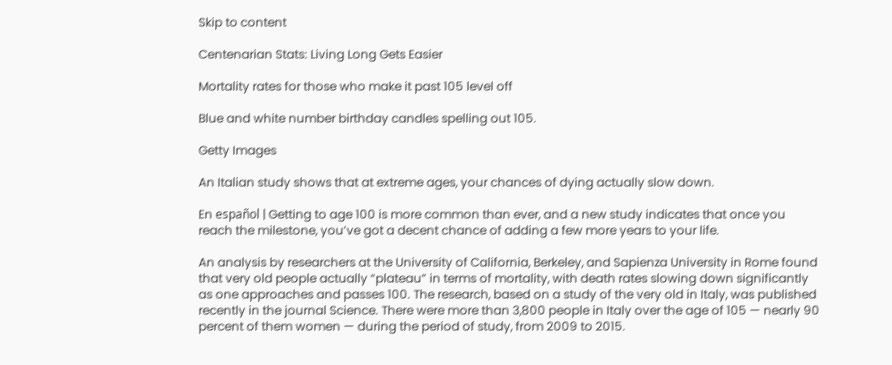Skip to content

Centenarian Stats: Living Long Gets Easier

Mortality rates for those who make it past 105 level off

Blue and white number birthday candles spelling out 105.

Getty Images

An Italian study shows that at extreme ages, your chances of dying actually slow down.

En español | Getting to age 100 is more common than ever, and a new study indicates that once you reach the milestone, you’ve got a decent chance of adding a few more years to your life.

An analysis by researchers at the University of California, Berkeley, and Sapienza University in Rome found that very old people actually “plateau” in terms of mortality, with death rates slowing down significantly as one approaches and passes 100. The research, based on a study of the very old in Italy, was published recently in the journal Science. There were more than 3,800 people in Italy over the age of 105 — nearly 90 percent of them women — during the period of study, from 2009 to 2015.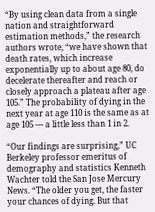“By using clean data from a single nation and straightforward estimation methods,” the research authors wrote, “we have shown that death rates, which increase exponentially up to about age 80, do decelerate thereafter and reach or closely approach a plateau after age 105.” The probability of dying in the next year at age 110 is the same as at age 105 — a little less than 1 in 2.

“Our findings are surprising,” UC Berkeley professor emeritus of demography and statistics Kenneth Wachter told the San Jose Mercury News. “The older you get, the faster your chances of dying. But that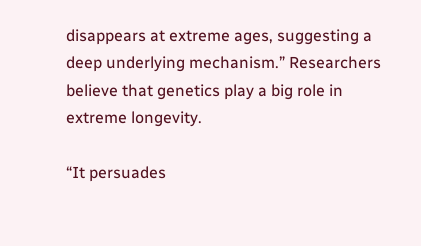disappears at extreme ages, suggesting a deep underlying mechanism.” Researchers believe that genetics play a big role in extreme longevity.

“It persuades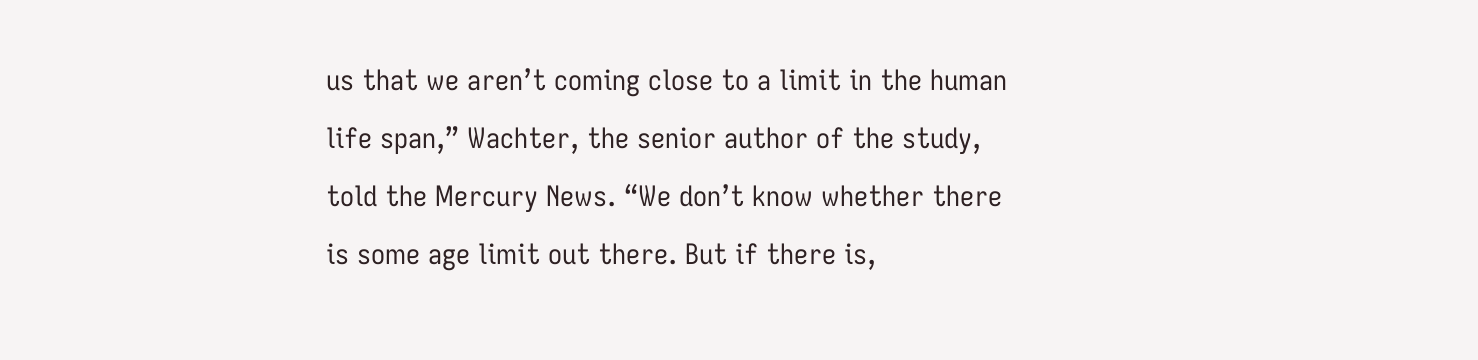us that we aren’t coming close to a limit in the human life span,” Wachter, the senior author of the study, told the Mercury News. “We don’t know whether there is some age limit out there. But if there is,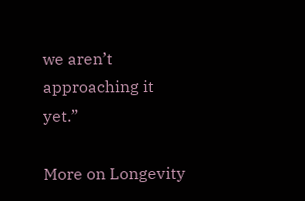we aren’t approaching it yet.”

More on Longevity